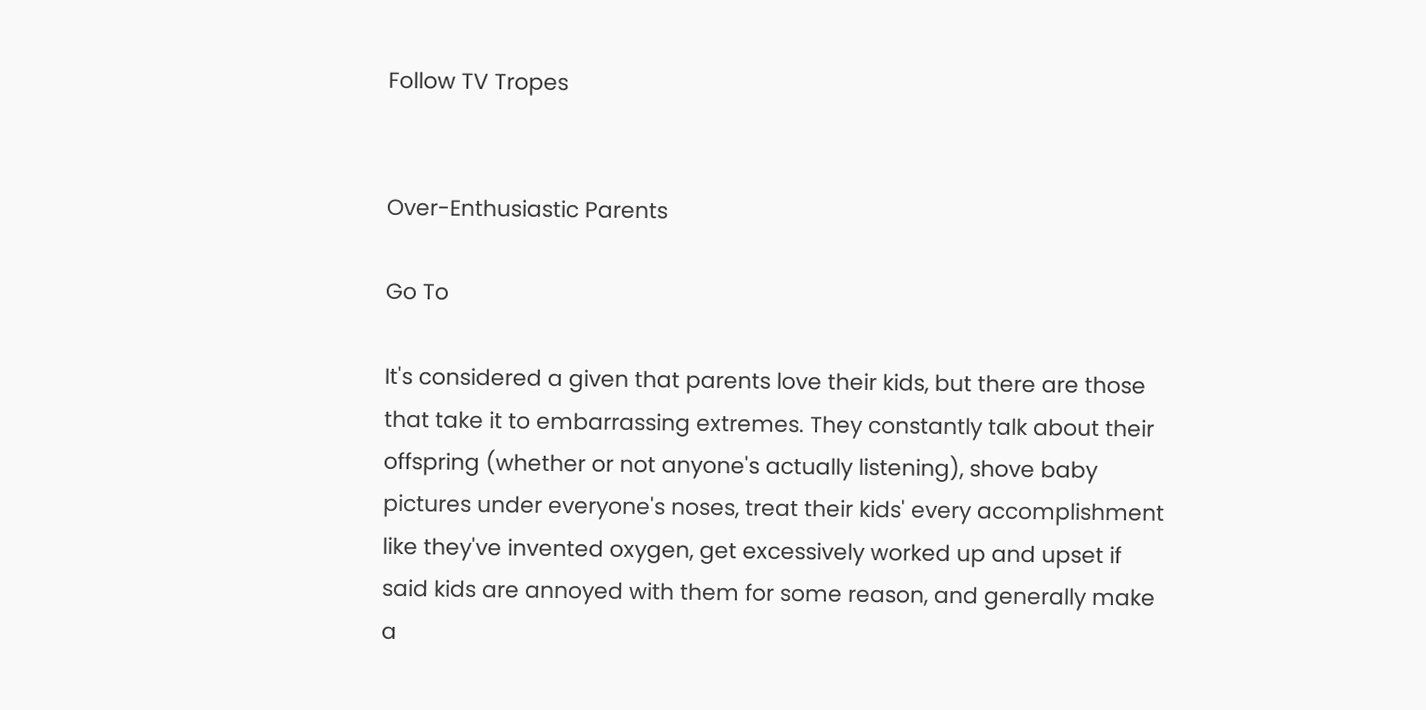Follow TV Tropes


Over-Enthusiastic Parents

Go To

It's considered a given that parents love their kids, but there are those that take it to embarrassing extremes. They constantly talk about their offspring (whether or not anyone's actually listening), shove baby pictures under everyone's noses, treat their kids' every accomplishment like they've invented oxygen, get excessively worked up and upset if said kids are annoyed with them for some reason, and generally make a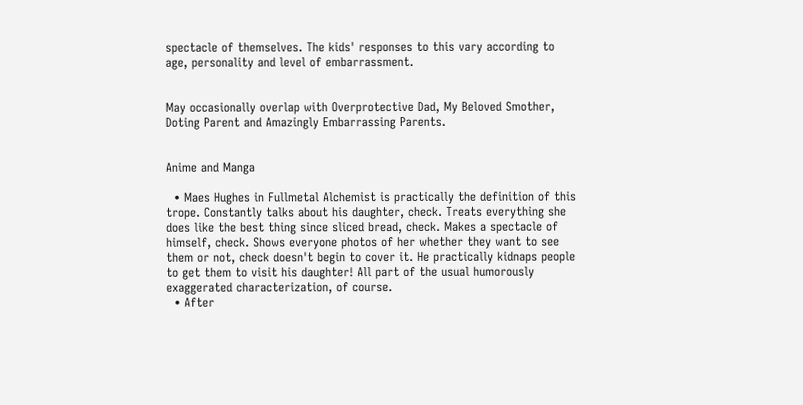spectacle of themselves. The kids' responses to this vary according to age, personality and level of embarrassment.


May occasionally overlap with Overprotective Dad, My Beloved Smother, Doting Parent and Amazingly Embarrassing Parents.


Anime and Manga

  • Maes Hughes in Fullmetal Alchemist is practically the definition of this trope. Constantly talks about his daughter, check. Treats everything she does like the best thing since sliced bread, check. Makes a spectacle of himself, check. Shows everyone photos of her whether they want to see them or not, check doesn't begin to cover it. He practically kidnaps people to get them to visit his daughter! All part of the usual humorously exaggerated characterization, of course.
  • After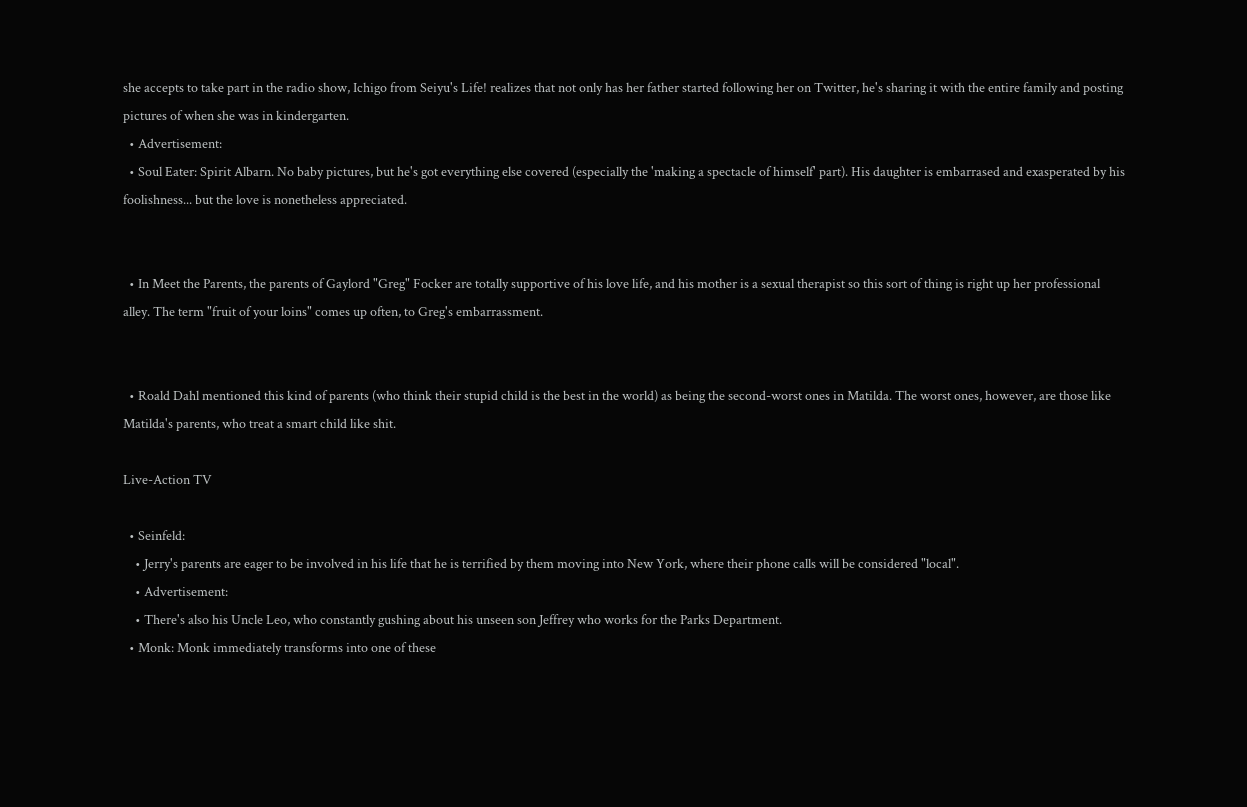she accepts to take part in the radio show, Ichigo from Seiyu's Life! realizes that not only has her father started following her on Twitter, he's sharing it with the entire family and posting pictures of when she was in kindergarten.
  • Advertisement:
  • Soul Eater: Spirit Albarn. No baby pictures, but he's got everything else covered (especially the 'making a spectacle of himself' part). His daughter is embarrased and exasperated by his foolishness... but the love is nonetheless appreciated.


  • In Meet the Parents, the parents of Gaylord "Greg" Focker are totally supportive of his love life, and his mother is a sexual therapist so this sort of thing is right up her professional alley. The term "fruit of your loins" comes up often, to Greg's embarrassment.


  • Roald Dahl mentioned this kind of parents (who think their stupid child is the best in the world) as being the second-worst ones in Matilda. The worst ones, however, are those like Matilda's parents, who treat a smart child like shit.

Live-Action TV

  • Seinfeld:
    • Jerry's parents are eager to be involved in his life that he is terrified by them moving into New York, where their phone calls will be considered "local".
    • Advertisement:
    • There's also his Uncle Leo, who constantly gushing about his unseen son Jeffrey who works for the Parks Department.
  • Monk: Monk immediately transforms into one of these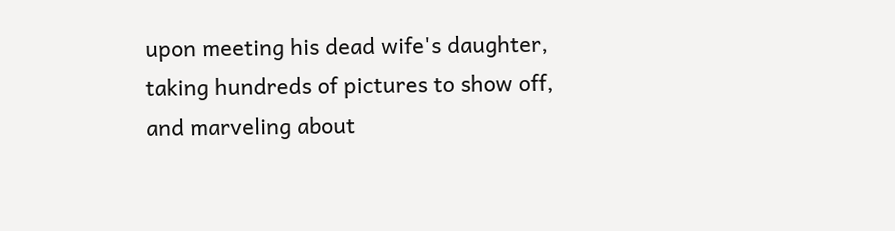upon meeting his dead wife's daughter, taking hundreds of pictures to show off, and marveling about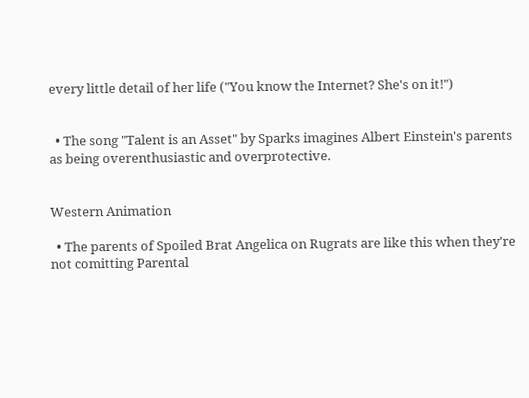every little detail of her life ("You know the Internet? She's on it!")


  • The song "Talent is an Asset" by Sparks imagines Albert Einstein's parents as being overenthusiastic and overprotective.


Western Animation

  • The parents of Spoiled Brat Angelica on Rugrats are like this when they're not comitting Parental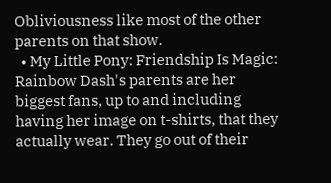Obliviousness like most of the other parents on that show.
  • My Little Pony: Friendship Is Magic: Rainbow Dash's parents are her biggest fans, up to and including having her image on t-shirts, that they actually wear. They go out of their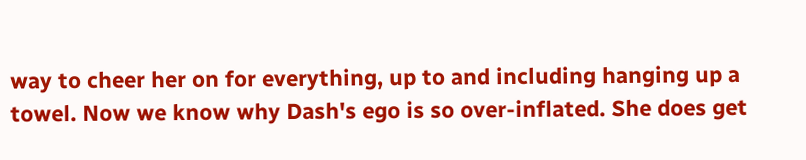way to cheer her on for everything, up to and including hanging up a towel. Now we know why Dash's ego is so over-inflated. She does get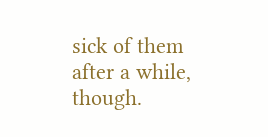sick of them after a while, though.